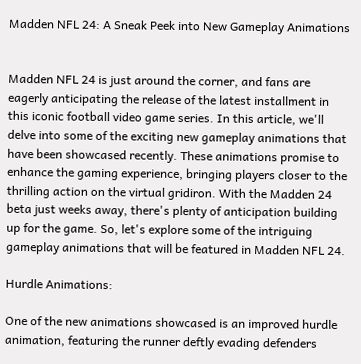Madden NFL 24: A Sneak Peek into New Gameplay Animations


Madden NFL 24 is just around the corner, and fans are eagerly anticipating the release of the latest installment in this iconic football video game series. In this article, we'll delve into some of the exciting new gameplay animations that have been showcased recently. These animations promise to enhance the gaming experience, bringing players closer to the thrilling action on the virtual gridiron. With the Madden 24 beta just weeks away, there's plenty of anticipation building up for the game. So, let's explore some of the intriguing gameplay animations that will be featured in Madden NFL 24.

Hurdle Animations:

One of the new animations showcased is an improved hurdle animation, featuring the runner deftly evading defenders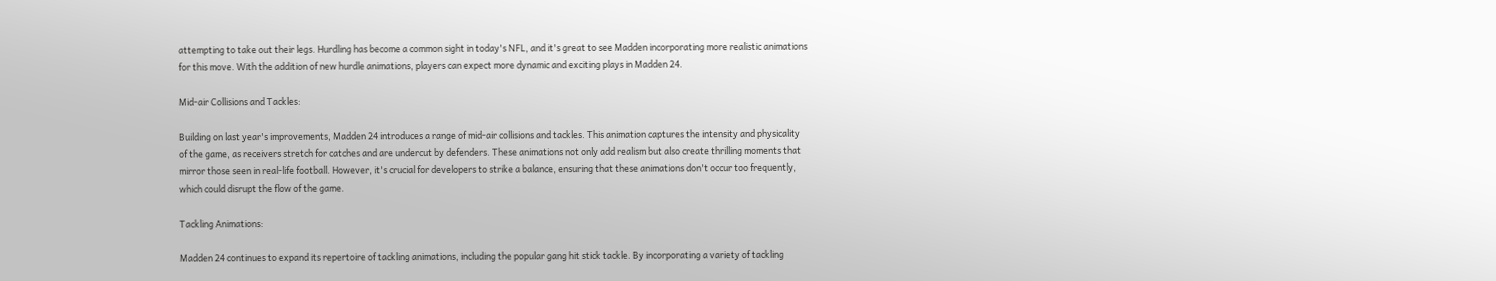attempting to take out their legs. Hurdling has become a common sight in today's NFL, and it's great to see Madden incorporating more realistic animations for this move. With the addition of new hurdle animations, players can expect more dynamic and exciting plays in Madden 24.

Mid-air Collisions and Tackles:

Building on last year's improvements, Madden 24 introduces a range of mid-air collisions and tackles. This animation captures the intensity and physicality of the game, as receivers stretch for catches and are undercut by defenders. These animations not only add realism but also create thrilling moments that mirror those seen in real-life football. However, it's crucial for developers to strike a balance, ensuring that these animations don't occur too frequently, which could disrupt the flow of the game.

Tackling Animations:

Madden 24 continues to expand its repertoire of tackling animations, including the popular gang hit stick tackle. By incorporating a variety of tackling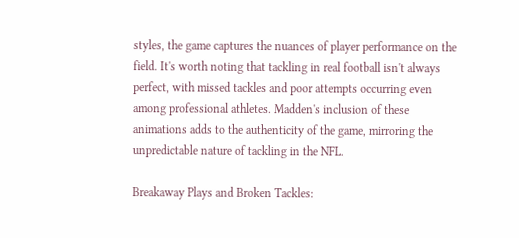styles, the game captures the nuances of player performance on the field. It's worth noting that tackling in real football isn't always perfect, with missed tackles and poor attempts occurring even among professional athletes. Madden's inclusion of these animations adds to the authenticity of the game, mirroring the unpredictable nature of tackling in the NFL.

Breakaway Plays and Broken Tackles: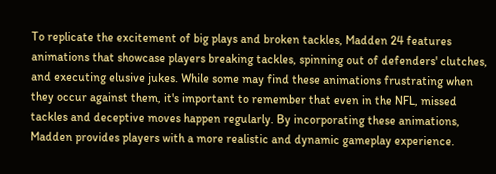To replicate the excitement of big plays and broken tackles, Madden 24 features animations that showcase players breaking tackles, spinning out of defenders' clutches, and executing elusive jukes. While some may find these animations frustrating when they occur against them, it's important to remember that even in the NFL, missed tackles and deceptive moves happen regularly. By incorporating these animations, Madden provides players with a more realistic and dynamic gameplay experience.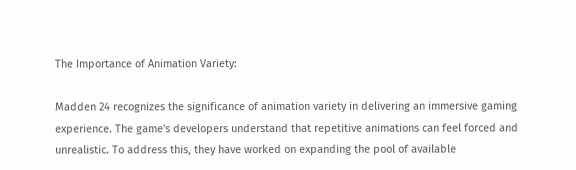The Importance of Animation Variety:

Madden 24 recognizes the significance of animation variety in delivering an immersive gaming experience. The game's developers understand that repetitive animations can feel forced and unrealistic. To address this, they have worked on expanding the pool of available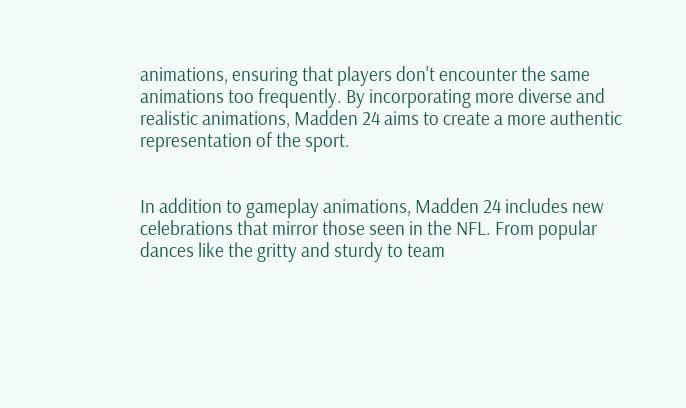animations, ensuring that players don't encounter the same animations too frequently. By incorporating more diverse and realistic animations, Madden 24 aims to create a more authentic representation of the sport.


In addition to gameplay animations, Madden 24 includes new celebrations that mirror those seen in the NFL. From popular dances like the gritty and sturdy to team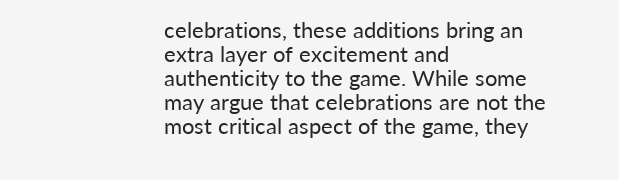celebrations, these additions bring an extra layer of excitement and authenticity to the game. While some may argue that celebrations are not the most critical aspect of the game, they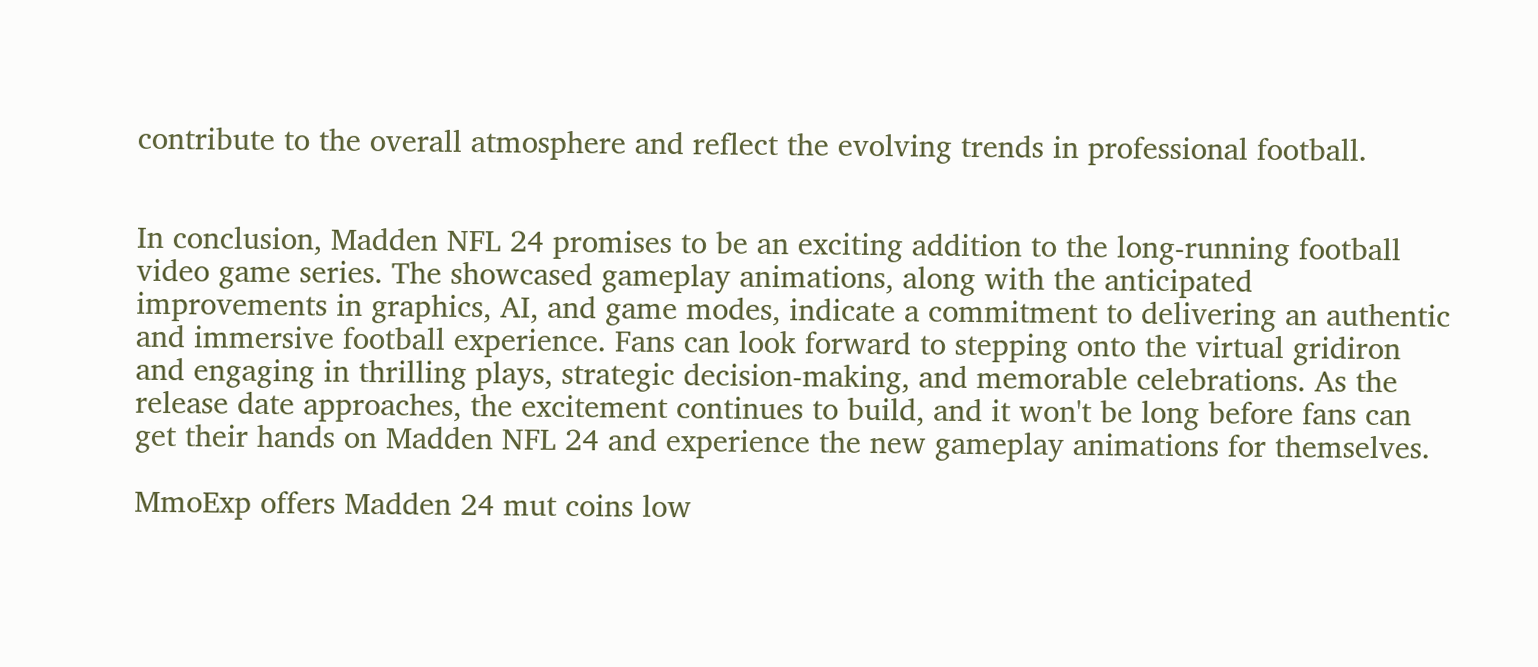contribute to the overall atmosphere and reflect the evolving trends in professional football.


In conclusion, Madden NFL 24 promises to be an exciting addition to the long-running football video game series. The showcased gameplay animations, along with the anticipated improvements in graphics, AI, and game modes, indicate a commitment to delivering an authentic and immersive football experience. Fans can look forward to stepping onto the virtual gridiron and engaging in thrilling plays, strategic decision-making, and memorable celebrations. As the release date approaches, the excitement continues to build, and it won't be long before fans can get their hands on Madden NFL 24 and experience the new gameplay animations for themselves.

MmoExp offers Madden 24 mut coins low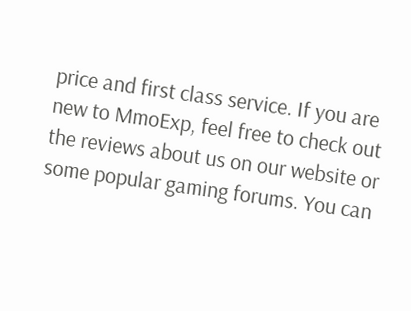price and first class service. If you are new to MmoExp, feel free to check out the reviews about us on our website or some popular gaming forums. You can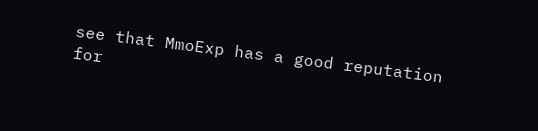see that MmoExp has a good reputation for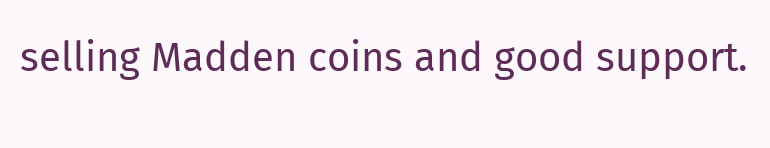selling Madden coins and good support.